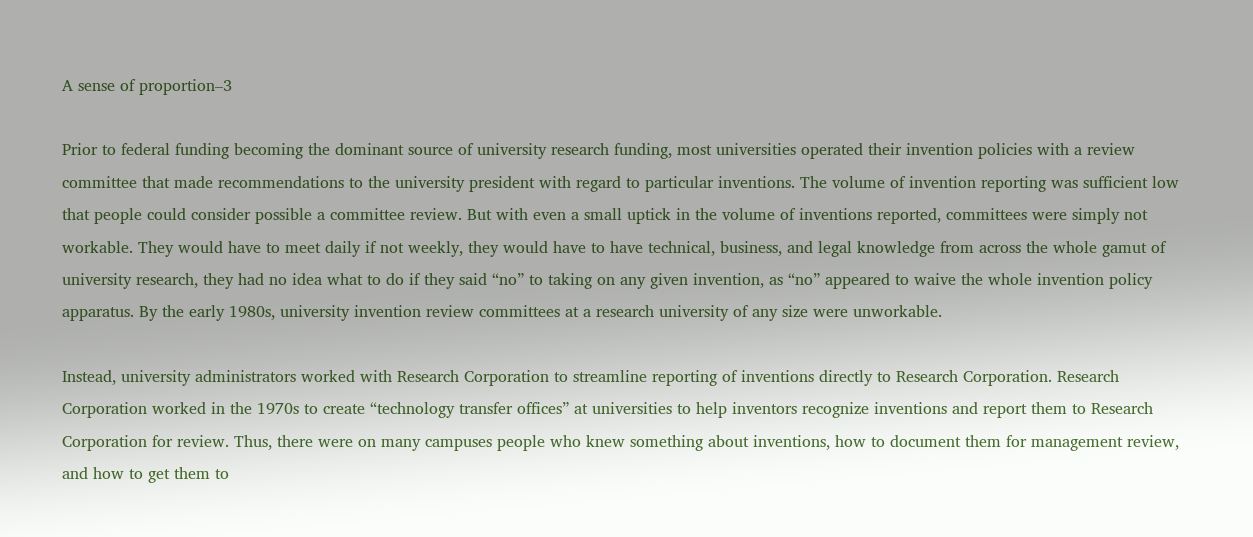A sense of proportion–3

Prior to federal funding becoming the dominant source of university research funding, most universities operated their invention policies with a review committee that made recommendations to the university president with regard to particular inventions. The volume of invention reporting was sufficient low that people could consider possible a committee review. But with even a small uptick in the volume of inventions reported, committees were simply not workable. They would have to meet daily if not weekly, they would have to have technical, business, and legal knowledge from across the whole gamut of university research, they had no idea what to do if they said “no” to taking on any given invention, as “no” appeared to waive the whole invention policy apparatus. By the early 1980s, university invention review committees at a research university of any size were unworkable.

Instead, university administrators worked with Research Corporation to streamline reporting of inventions directly to Research Corporation. Research Corporation worked in the 1970s to create “technology transfer offices” at universities to help inventors recognize inventions and report them to Research Corporation for review. Thus, there were on many campuses people who knew something about inventions, how to document them for management review, and how to get them to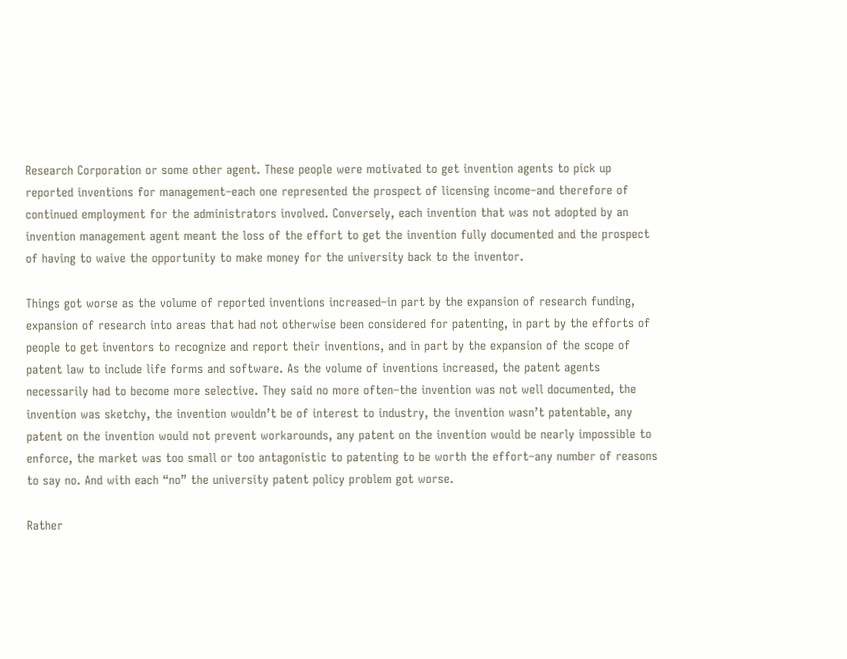Research Corporation or some other agent. These people were motivated to get invention agents to pick up reported inventions for management–each one represented the prospect of licensing income–and therefore of continued employment for the administrators involved. Conversely, each invention that was not adopted by an invention management agent meant the loss of the effort to get the invention fully documented and the prospect of having to waive the opportunity to make money for the university back to the inventor.

Things got worse as the volume of reported inventions increased–in part by the expansion of research funding, expansion of research into areas that had not otherwise been considered for patenting, in part by the efforts of people to get inventors to recognize and report their inventions, and in part by the expansion of the scope of patent law to include life forms and software. As the volume of inventions increased, the patent agents necessarily had to become more selective. They said no more often–the invention was not well documented, the invention was sketchy, the invention wouldn’t be of interest to industry, the invention wasn’t patentable, any patent on the invention would not prevent workarounds, any patent on the invention would be nearly impossible to enforce, the market was too small or too antagonistic to patenting to be worth the effort–any number of reasons to say no. And with each “no” the university patent policy problem got worse.

Rather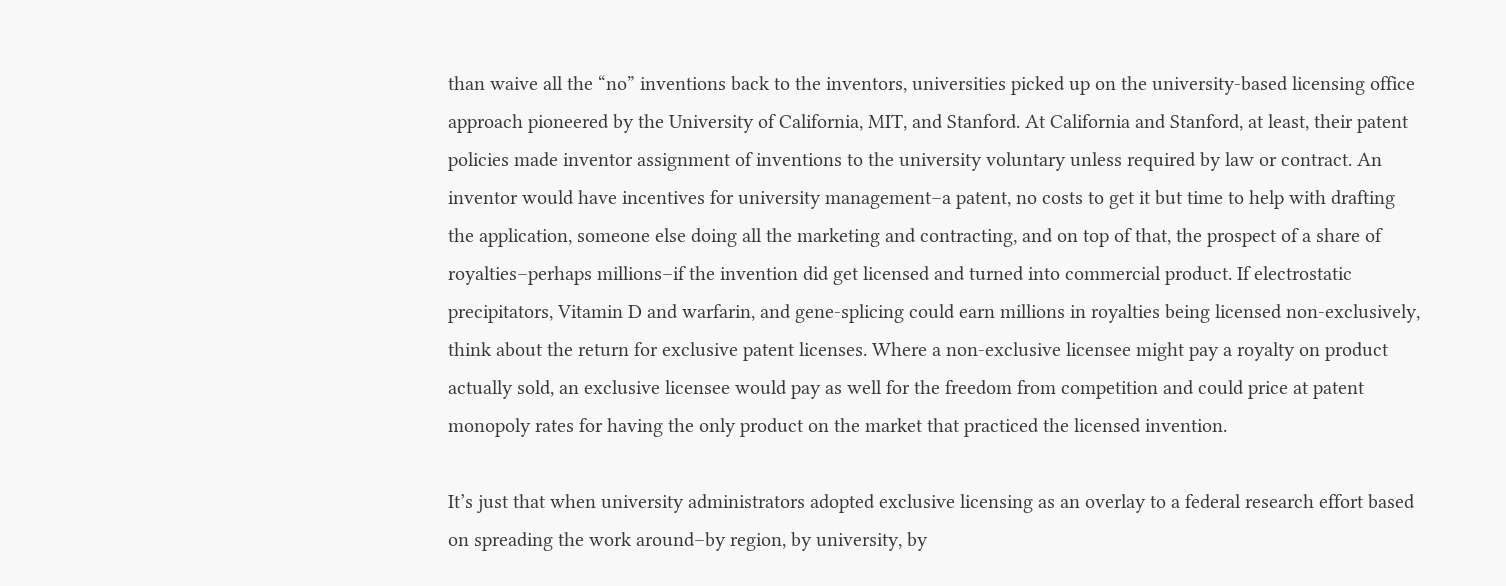than waive all the “no” inventions back to the inventors, universities picked up on the university-based licensing office approach pioneered by the University of California, MIT, and Stanford. At California and Stanford, at least, their patent policies made inventor assignment of inventions to the university voluntary unless required by law or contract. An inventor would have incentives for university management–a patent, no costs to get it but time to help with drafting the application, someone else doing all the marketing and contracting, and on top of that, the prospect of a share of royalties–perhaps millions–if the invention did get licensed and turned into commercial product. If electrostatic precipitators, Vitamin D and warfarin, and gene-splicing could earn millions in royalties being licensed non-exclusively, think about the return for exclusive patent licenses. Where a non-exclusive licensee might pay a royalty on product actually sold, an exclusive licensee would pay as well for the freedom from competition and could price at patent monopoly rates for having the only product on the market that practiced the licensed invention.

It’s just that when university administrators adopted exclusive licensing as an overlay to a federal research effort based on spreading the work around–by region, by university, by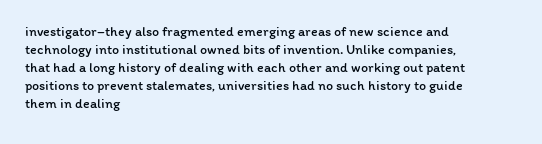investigator–they also fragmented emerging areas of new science and technology into institutional owned bits of invention. Unlike companies, that had a long history of dealing with each other and working out patent positions to prevent stalemates, universities had no such history to guide them in dealing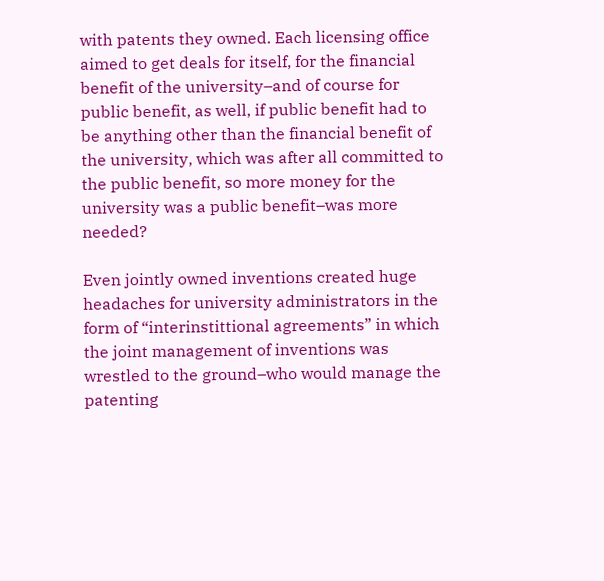with patents they owned. Each licensing office aimed to get deals for itself, for the financial benefit of the university–and of course for public benefit, as well, if public benefit had to be anything other than the financial benefit of the university, which was after all committed to the public benefit, so more money for the university was a public benefit–was more needed?

Even jointly owned inventions created huge headaches for university administrators in the form of “interinstittional agreements” in which the joint management of inventions was wrestled to the ground–who would manage the patenting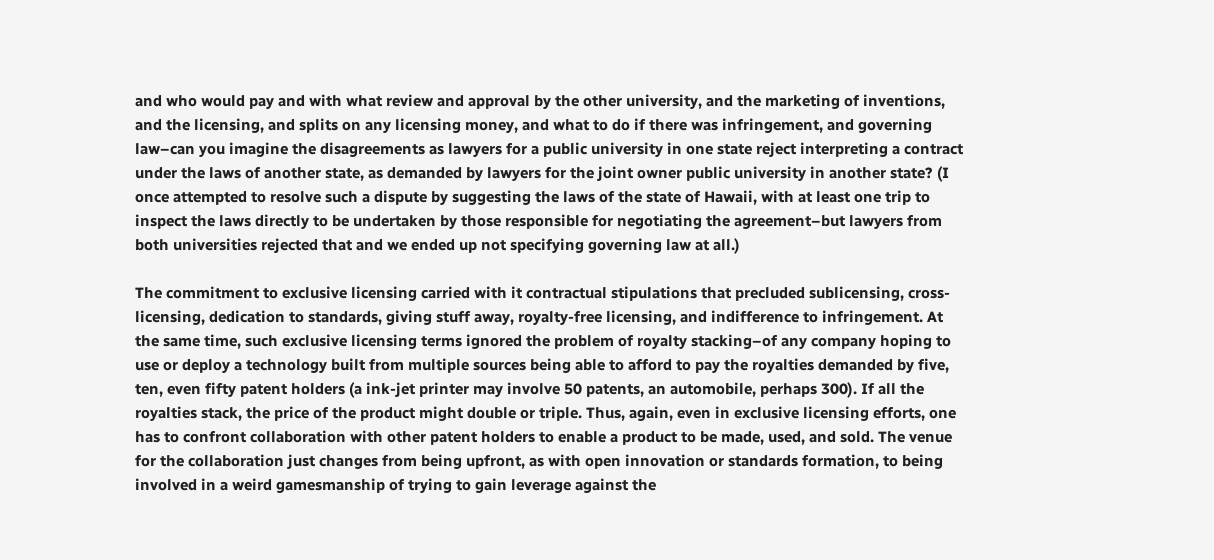and who would pay and with what review and approval by the other university, and the marketing of inventions, and the licensing, and splits on any licensing money, and what to do if there was infringement, and governing law–can you imagine the disagreements as lawyers for a public university in one state reject interpreting a contract under the laws of another state, as demanded by lawyers for the joint owner public university in another state? (I once attempted to resolve such a dispute by suggesting the laws of the state of Hawaii, with at least one trip to inspect the laws directly to be undertaken by those responsible for negotiating the agreement–but lawyers from both universities rejected that and we ended up not specifying governing law at all.)

The commitment to exclusive licensing carried with it contractual stipulations that precluded sublicensing, cross-licensing, dedication to standards, giving stuff away, royalty-free licensing, and indifference to infringement. At the same time, such exclusive licensing terms ignored the problem of royalty stacking–of any company hoping to use or deploy a technology built from multiple sources being able to afford to pay the royalties demanded by five, ten, even fifty patent holders (a ink-jet printer may involve 50 patents, an automobile, perhaps 300). If all the royalties stack, the price of the product might double or triple. Thus, again, even in exclusive licensing efforts, one has to confront collaboration with other patent holders to enable a product to be made, used, and sold. The venue for the collaboration just changes from being upfront, as with open innovation or standards formation, to being involved in a weird gamesmanship of trying to gain leverage against the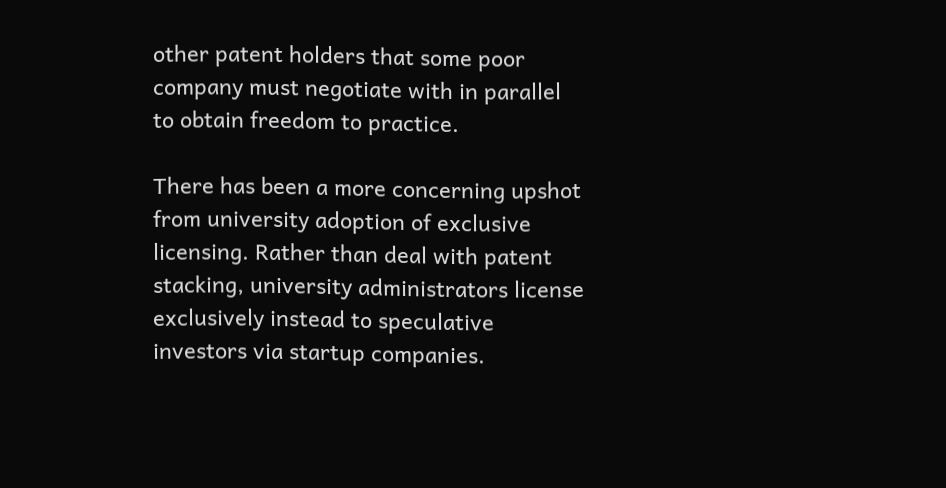other patent holders that some poor company must negotiate with in parallel to obtain freedom to practice.

There has been a more concerning upshot from university adoption of exclusive licensing. Rather than deal with patent stacking, university administrators license exclusively instead to speculative investors via startup companies.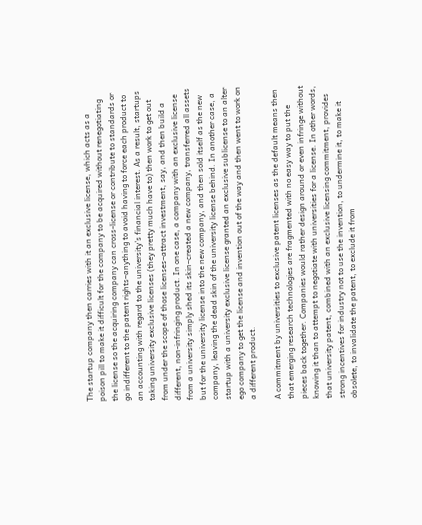The startup company then carries with it an exclusive license, which acts as a poison pill to make it difficult for the company to be acquired without renegotiating the license so the acquiring company can cross-license or contribute to standards or go indifferent to the patent rights–anything to avoid having to force each product to an accounting with regard to the university’s financial interest. As a result, startups taking university exclusive licenses (they pretty much have to) then work to get out from under the scope of those licenses–attract investment, say, and then build a different, non-infringing product. In one case, a company with an exclusive license from a university simply shed its skin–created a new company, transferred all assets but for the university license into the new company, and then sold itself as the new company, leaving the dead skin of the university license behind. In another case, a startup with a university exclusive license granted an exclusive sublicense to an alter ego company to get the license and invention out of the way and then went to work on a different product.

A commitment by universities to exclusive patent licenses as the default means then that emerging research technologies are fragmented with no easy way to put the pieces back together. Companies would rather design around or even infringe without knowing it than to attempt to negotiate with universities for a license. In other words, that university patent, combined with an exclusive licensing commitment, provides strong incentives for industry not to use the invention, to undermine it, to make it obsolete, to invalidate the patent, to exclude it from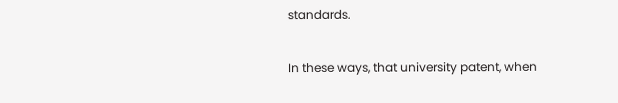standards.

In these ways, that university patent, when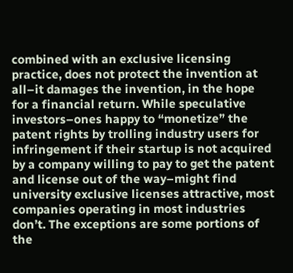combined with an exclusive licensing practice, does not protect the invention at all–it damages the invention, in the hope for a financial return. While speculative investors–ones happy to “monetize” the patent rights by trolling industry users for infringement if their startup is not acquired by a company willing to pay to get the patent and license out of the way–might find university exclusive licenses attractive, most companies operating in most industries don’t. The exceptions are some portions of the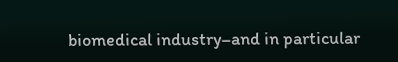biomedical industry–and in particular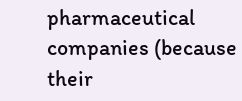pharmaceutical companies (because their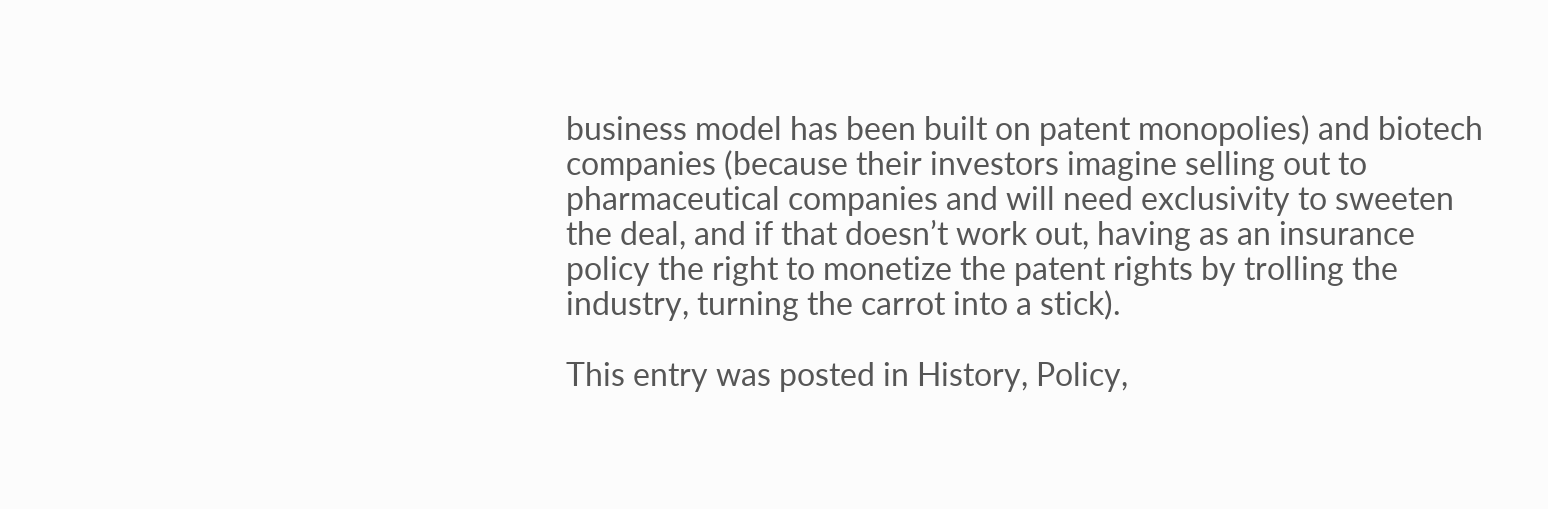business model has been built on patent monopolies) and biotech companies (because their investors imagine selling out to pharmaceutical companies and will need exclusivity to sweeten the deal, and if that doesn’t work out, having as an insurance policy the right to monetize the patent rights by trolling the industry, turning the carrot into a stick).

This entry was posted in History, Policy,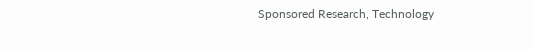Sponsored Research, Technology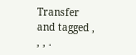Transfer and tagged , , , .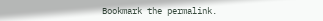Bookmark the permalink.